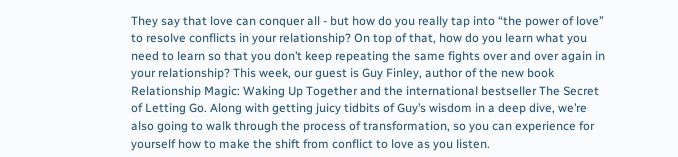They say that love can conquer all - but how do you really tap into “the power of love” to resolve conflicts in your relationship? On top of that, how do you learn what you need to learn so that you don’t keep repeating the same fights over and over again in your relationship? This week, our guest is Guy Finley, author of the new book Relationship Magic: Waking Up Together and the international bestseller The Secret of Letting Go. Along with getting juicy tidbits of Guy’s wisdom in a deep dive, we’re also going to walk through the process of transformation, so you can experience for yourself how to make the shift from conflict to love as you listen.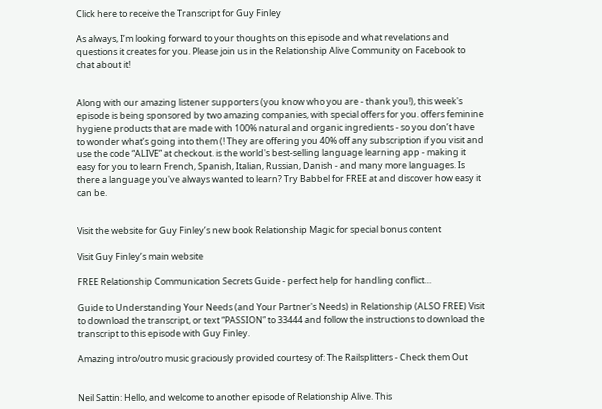Click here to receive the Transcript for Guy Finley

As always, I’m looking forward to your thoughts on this episode and what revelations and questions it creates for you. Please join us in the Relationship Alive Community on Facebook to chat about it!


Along with our amazing listener supporters (you know who you are - thank you!), this week's episode is being sponsored by two amazing companies, with special offers for you. offers feminine hygiene products that are made with 100% natural and organic ingredients - so you don’t have to wonder what’s going into them (! They are offering you 40% off any subscription if you visit and use the code “ALIVE” at checkout. is the world's best-selling language learning app - making it easy for you to learn French, Spanish, Italian, Russian, Danish - and many more languages. Is there a language you've always wanted to learn? Try Babbel for FREE at and discover how easy it can be.


Visit the website for Guy Finley’s new book Relationship Magic for special bonus content

Visit Guy Finley’s main website

FREE Relationship Communication Secrets Guide - perfect help for handling conflict…

Guide to Understanding Your Needs (and Your Partner's Needs) in Relationship (ALSO FREE) Visit to download the transcript, or text “PASSION” to 33444 and follow the instructions to download the transcript to this episode with Guy Finley.

Amazing intro/outro music graciously provided courtesy of: The Railsplitters - Check them Out


Neil Sattin: Hello, and welcome to another episode of Relationship Alive. This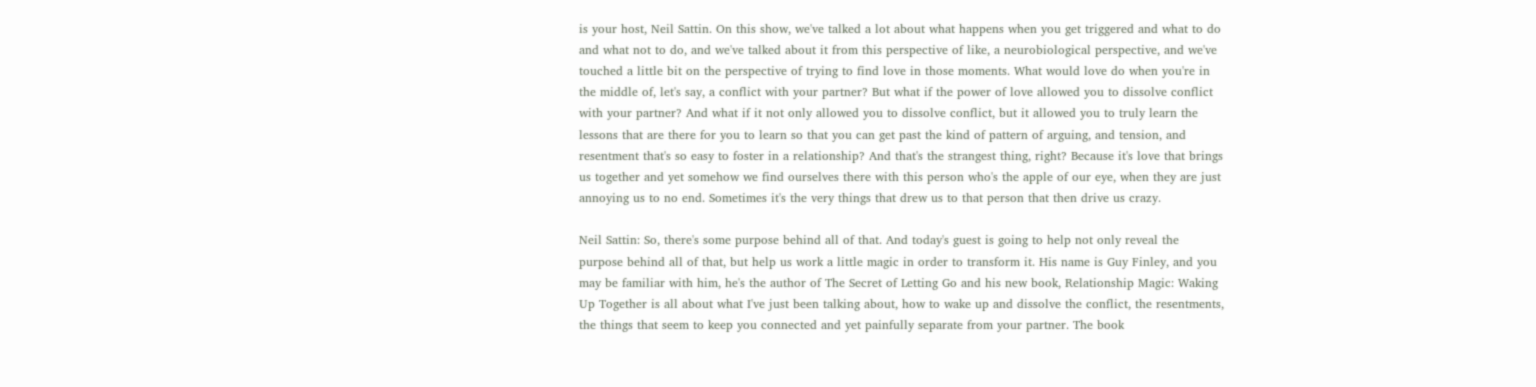is your host, Neil Sattin. On this show, we've talked a lot about what happens when you get triggered and what to do and what not to do, and we've talked about it from this perspective of like, a neurobiological perspective, and we've touched a little bit on the perspective of trying to find love in those moments. What would love do when you're in the middle of, let's say, a conflict with your partner? But what if the power of love allowed you to dissolve conflict with your partner? And what if it not only allowed you to dissolve conflict, but it allowed you to truly learn the lessons that are there for you to learn so that you can get past the kind of pattern of arguing, and tension, and resentment that's so easy to foster in a relationship? And that's the strangest thing, right? Because it's love that brings us together and yet somehow we find ourselves there with this person who's the apple of our eye, when they are just annoying us to no end. Sometimes it's the very things that drew us to that person that then drive us crazy.

Neil Sattin: So, there's some purpose behind all of that. And today's guest is going to help not only reveal the purpose behind all of that, but help us work a little magic in order to transform it. His name is Guy Finley, and you may be familiar with him, he's the author of The Secret of Letting Go and his new book, Relationship Magic: Waking Up Together is all about what I've just been talking about, how to wake up and dissolve the conflict, the resentments, the things that seem to keep you connected and yet painfully separate from your partner. The book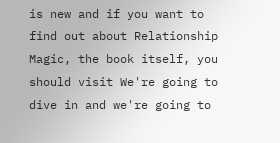is new and if you want to find out about Relationship Magic, the book itself, you should visit We're going to dive in and we're going to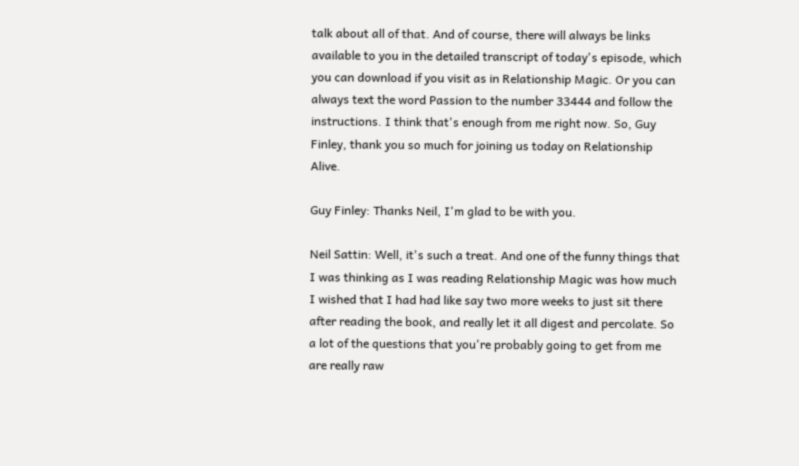talk about all of that. And of course, there will always be links available to you in the detailed transcript of today's episode, which you can download if you visit as in Relationship Magic. Or you can always text the word Passion to the number 33444 and follow the instructions. I think that's enough from me right now. So, Guy Finley, thank you so much for joining us today on Relationship Alive.

Guy Finley: Thanks Neil, I'm glad to be with you.

Neil Sattin: Well, it's such a treat. And one of the funny things that I was thinking as I was reading Relationship Magic was how much I wished that I had had like say two more weeks to just sit there after reading the book, and really let it all digest and percolate. So a lot of the questions that you're probably going to get from me are really raw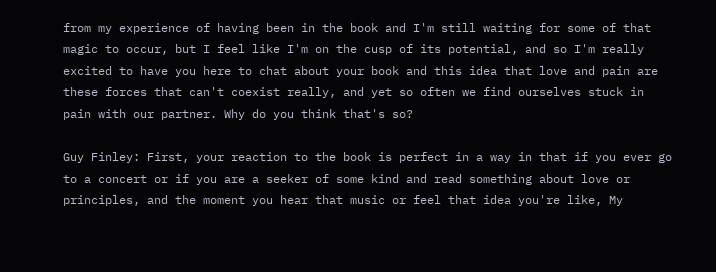from my experience of having been in the book and I'm still waiting for some of that magic to occur, but I feel like I'm on the cusp of its potential, and so I'm really excited to have you here to chat about your book and this idea that love and pain are these forces that can't coexist really, and yet so often we find ourselves stuck in pain with our partner. Why do you think that's so?

Guy Finley: First, your reaction to the book is perfect in a way in that if you ever go to a concert or if you are a seeker of some kind and read something about love or principles, and the moment you hear that music or feel that idea you're like, My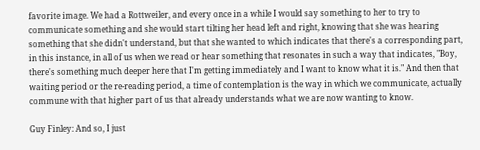favorite image. We had a Rottweiler, and every once in a while I would say something to her to try to communicate something and she would start tilting her head left and right, knowing that she was hearing something that she didn't understand, but that she wanted to which indicates that there's a corresponding part, in this instance, in all of us when we read or hear something that resonates in such a way that indicates, "Boy, there's something much deeper here that I'm getting immediately and I want to know what it is." And then that waiting period or the re-reading period, a time of contemplation is the way in which we communicate, actually commune with that higher part of us that already understands what we are now wanting to know.

Guy Finley: And so, I just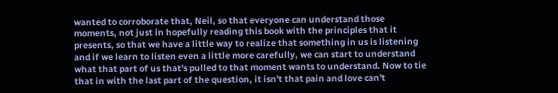wanted to corroborate that, Neil, so that everyone can understand those moments, not just in hopefully reading this book with the principles that it presents, so that we have a little way to realize that something in us is listening and if we learn to listen even a little more carefully, we can start to understand what that part of us that's pulled to that moment wants to understand. Now to tie that in with the last part of the question, it isn't that pain and love can't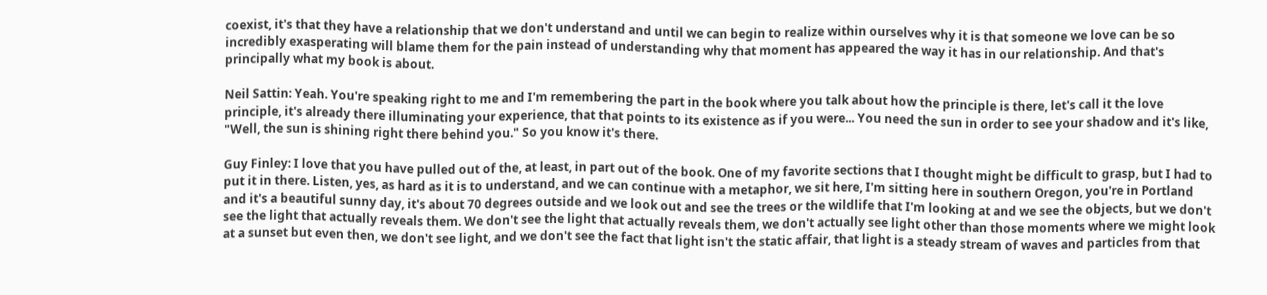coexist, it's that they have a relationship that we don't understand and until we can begin to realize within ourselves why it is that someone we love can be so incredibly exasperating will blame them for the pain instead of understanding why that moment has appeared the way it has in our relationship. And that's principally what my book is about.

Neil Sattin: Yeah. You're speaking right to me and I'm remembering the part in the book where you talk about how the principle is there, let's call it the love principle, it's already there illuminating your experience, that that points to its existence as if you were... You need the sun in order to see your shadow and it's like, "Well, the sun is shining right there behind you." So you know it's there.

Guy Finley: I love that you have pulled out of the, at least, in part out of the book. One of my favorite sections that I thought might be difficult to grasp, but I had to put it in there. Listen, yes, as hard as it is to understand, and we can continue with a metaphor, we sit here, I'm sitting here in southern Oregon, you're in Portland and it's a beautiful sunny day, it's about 70 degrees outside and we look out and see the trees or the wildlife that I'm looking at and we see the objects, but we don't see the light that actually reveals them. We don't see the light that actually reveals them, we don't actually see light other than those moments where we might look at a sunset but even then, we don't see light, and we don't see the fact that light isn't the static affair, that light is a steady stream of waves and particles from that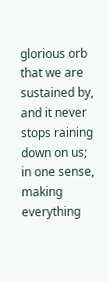glorious orb that we are sustained by, and it never stops raining down on us; in one sense, making everything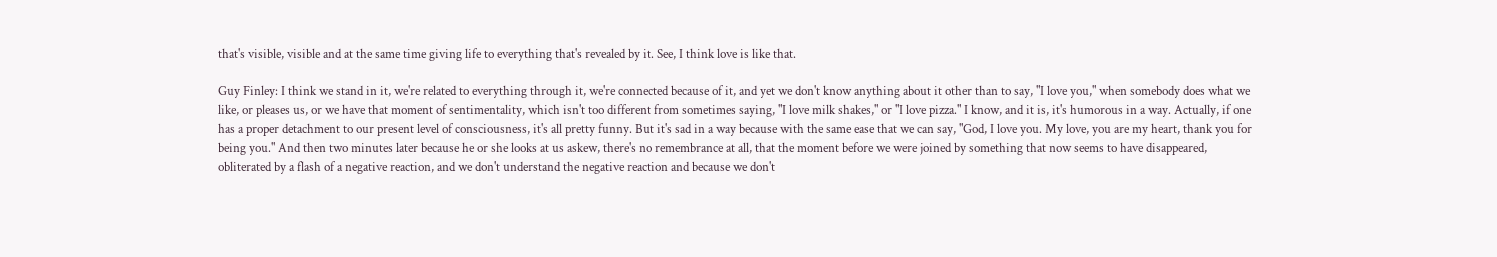that's visible, visible and at the same time giving life to everything that's revealed by it. See, I think love is like that.

Guy Finley: I think we stand in it, we're related to everything through it, we're connected because of it, and yet we don't know anything about it other than to say, "I love you," when somebody does what we like, or pleases us, or we have that moment of sentimentality, which isn't too different from sometimes saying, "I love milk shakes," or "I love pizza." I know, and it is, it's humorous in a way. Actually, if one has a proper detachment to our present level of consciousness, it's all pretty funny. But it's sad in a way because with the same ease that we can say, "God, I love you. My love, you are my heart, thank you for being you." And then two minutes later because he or she looks at us askew, there's no remembrance at all, that the moment before we were joined by something that now seems to have disappeared, obliterated by a flash of a negative reaction, and we don't understand the negative reaction and because we don't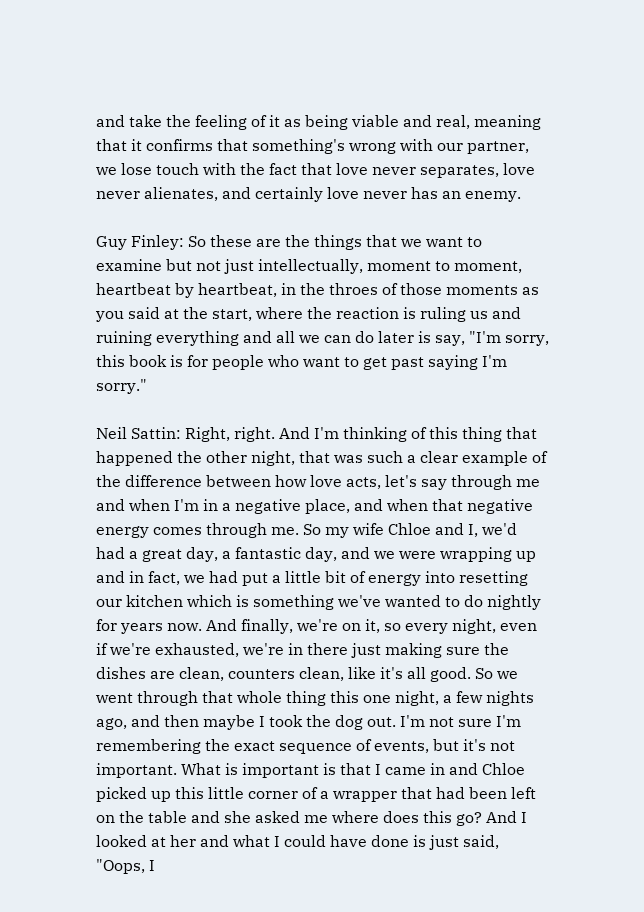and take the feeling of it as being viable and real, meaning that it confirms that something's wrong with our partner, we lose touch with the fact that love never separates, love never alienates, and certainly love never has an enemy.

Guy Finley: So these are the things that we want to examine but not just intellectually, moment to moment, heartbeat by heartbeat, in the throes of those moments as you said at the start, where the reaction is ruling us and ruining everything and all we can do later is say, "I'm sorry, this book is for people who want to get past saying I'm sorry."

Neil Sattin: Right, right. And I'm thinking of this thing that happened the other night, that was such a clear example of the difference between how love acts, let's say through me and when I'm in a negative place, and when that negative energy comes through me. So my wife Chloe and I, we'd had a great day, a fantastic day, and we were wrapping up and in fact, we had put a little bit of energy into resetting our kitchen which is something we've wanted to do nightly for years now. And finally, we're on it, so every night, even if we're exhausted, we're in there just making sure the dishes are clean, counters clean, like it's all good. So we went through that whole thing this one night, a few nights ago, and then maybe I took the dog out. I'm not sure I'm remembering the exact sequence of events, but it's not important. What is important is that I came in and Chloe picked up this little corner of a wrapper that had been left on the table and she asked me where does this go? And I looked at her and what I could have done is just said, "Oops, I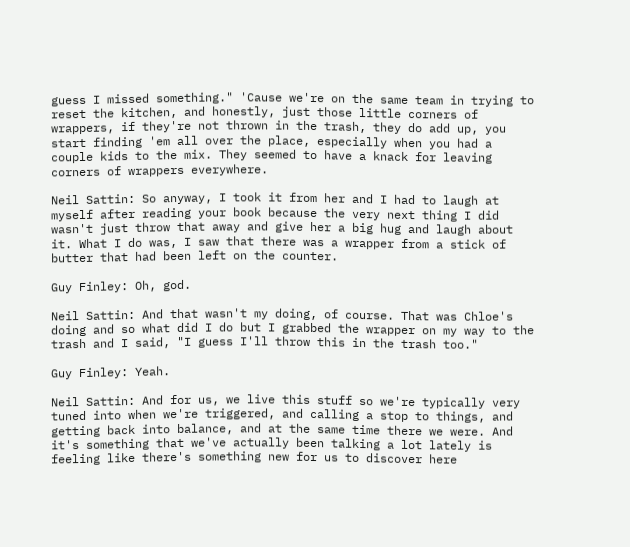guess I missed something." 'Cause we're on the same team in trying to reset the kitchen, and honestly, just those little corners of wrappers, if they're not thrown in the trash, they do add up, you start finding 'em all over the place, especially when you had a couple kids to the mix. They seemed to have a knack for leaving corners of wrappers everywhere.

Neil Sattin: So anyway, I took it from her and I had to laugh at myself after reading your book because the very next thing I did wasn't just throw that away and give her a big hug and laugh about it. What I do was, I saw that there was a wrapper from a stick of butter that had been left on the counter.

Guy Finley: Oh, god.

Neil Sattin: And that wasn't my doing, of course. That was Chloe's doing and so what did I do but I grabbed the wrapper on my way to the trash and I said, "I guess I'll throw this in the trash too."

Guy Finley: Yeah.

Neil Sattin: And for us, we live this stuff so we're typically very tuned into when we're triggered, and calling a stop to things, and getting back into balance, and at the same time there we were. And it's something that we've actually been talking a lot lately is feeling like there's something new for us to discover here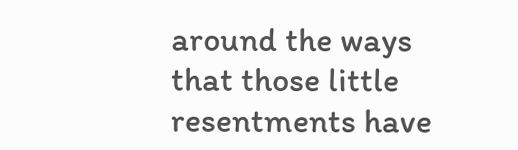around the ways that those little resentments have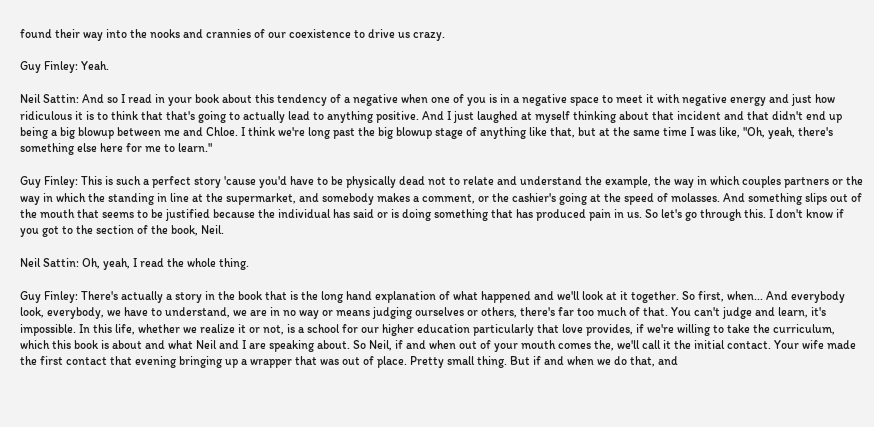found their way into the nooks and crannies of our coexistence to drive us crazy.

Guy Finley: Yeah.

Neil Sattin: And so I read in your book about this tendency of a negative when one of you is in a negative space to meet it with negative energy and just how ridiculous it is to think that that's going to actually lead to anything positive. And I just laughed at myself thinking about that incident and that didn't end up being a big blowup between me and Chloe. I think we're long past the big blowup stage of anything like that, but at the same time I was like, "Oh, yeah, there's something else here for me to learn."

Guy Finley: This is such a perfect story 'cause you'd have to be physically dead not to relate and understand the example, the way in which couples partners or the way in which the standing in line at the supermarket, and somebody makes a comment, or the cashier's going at the speed of molasses. And something slips out of the mouth that seems to be justified because the individual has said or is doing something that has produced pain in us. So let's go through this. I don't know if you got to the section of the book, Neil.

Neil Sattin: Oh, yeah, I read the whole thing.

Guy Finley: There's actually a story in the book that is the long hand explanation of what happened and we'll look at it together. So first, when... And everybody look, everybody, we have to understand, we are in no way or means judging ourselves or others, there's far too much of that. You can't judge and learn, it's impossible. In this life, whether we realize it or not, is a school for our higher education particularly that love provides, if we're willing to take the curriculum, which this book is about and what Neil and I are speaking about. So Neil, if and when out of your mouth comes the, we'll call it the initial contact. Your wife made the first contact that evening bringing up a wrapper that was out of place. Pretty small thing. But if and when we do that, and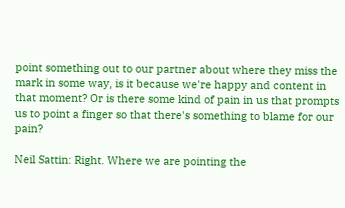point something out to our partner about where they miss the mark in some way, is it because we're happy and content in that moment? Or is there some kind of pain in us that prompts us to point a finger so that there's something to blame for our pain?

Neil Sattin: Right. Where we are pointing the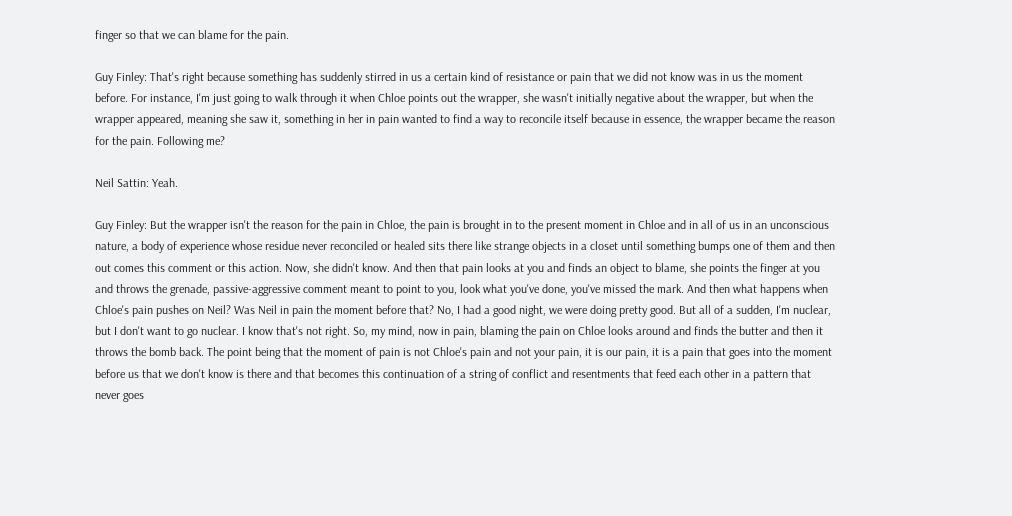finger so that we can blame for the pain.

Guy Finley: That's right because something has suddenly stirred in us a certain kind of resistance or pain that we did not know was in us the moment before. For instance, I'm just going to walk through it when Chloe points out the wrapper, she wasn't initially negative about the wrapper, but when the wrapper appeared, meaning she saw it, something in her in pain wanted to find a way to reconcile itself because in essence, the wrapper became the reason for the pain. Following me?

Neil Sattin: Yeah.

Guy Finley: But the wrapper isn't the reason for the pain in Chloe, the pain is brought in to the present moment in Chloe and in all of us in an unconscious nature, a body of experience whose residue never reconciled or healed sits there like strange objects in a closet until something bumps one of them and then out comes this comment or this action. Now, she didn't know. And then that pain looks at you and finds an object to blame, she points the finger at you and throws the grenade, passive-aggressive comment meant to point to you, look what you've done, you've missed the mark. And then what happens when Chloe's pain pushes on Neil? Was Neil in pain the moment before that? No, I had a good night, we were doing pretty good. But all of a sudden, I'm nuclear, but I don't want to go nuclear. I know that's not right. So, my mind, now in pain, blaming the pain on Chloe looks around and finds the butter and then it throws the bomb back. The point being that the moment of pain is not Chloe's pain and not your pain, it is our pain, it is a pain that goes into the moment before us that we don't know is there and that becomes this continuation of a string of conflict and resentments that feed each other in a pattern that never goes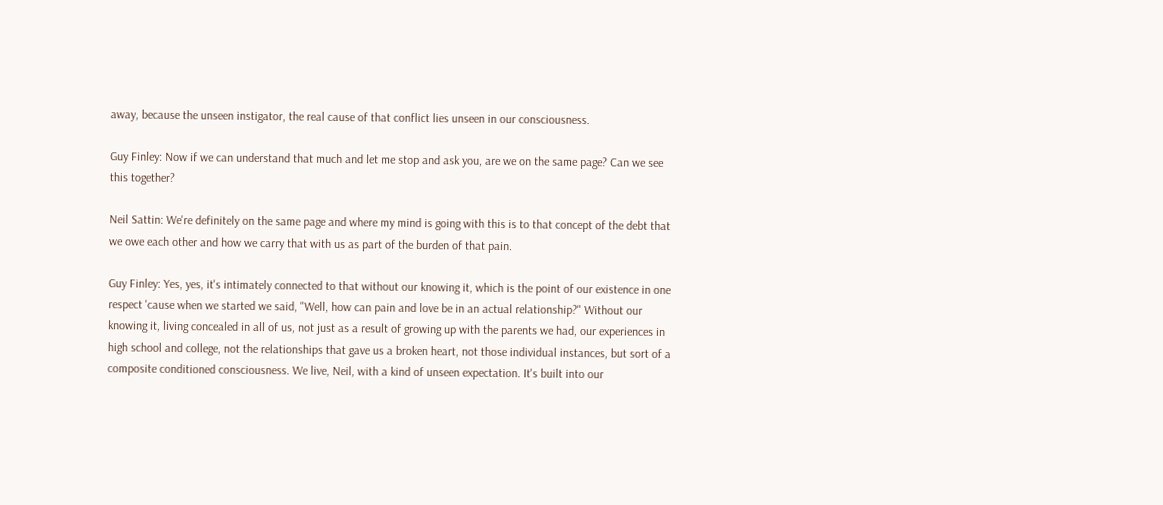away, because the unseen instigator, the real cause of that conflict lies unseen in our consciousness.

Guy Finley: Now if we can understand that much and let me stop and ask you, are we on the same page? Can we see this together?

Neil Sattin: We're definitely on the same page and where my mind is going with this is to that concept of the debt that we owe each other and how we carry that with us as part of the burden of that pain.

Guy Finley: Yes, yes, it's intimately connected to that without our knowing it, which is the point of our existence in one respect 'cause when we started we said, "Well, how can pain and love be in an actual relationship?" Without our knowing it, living concealed in all of us, not just as a result of growing up with the parents we had, our experiences in high school and college, not the relationships that gave us a broken heart, not those individual instances, but sort of a composite conditioned consciousness. We live, Neil, with a kind of unseen expectation. It's built into our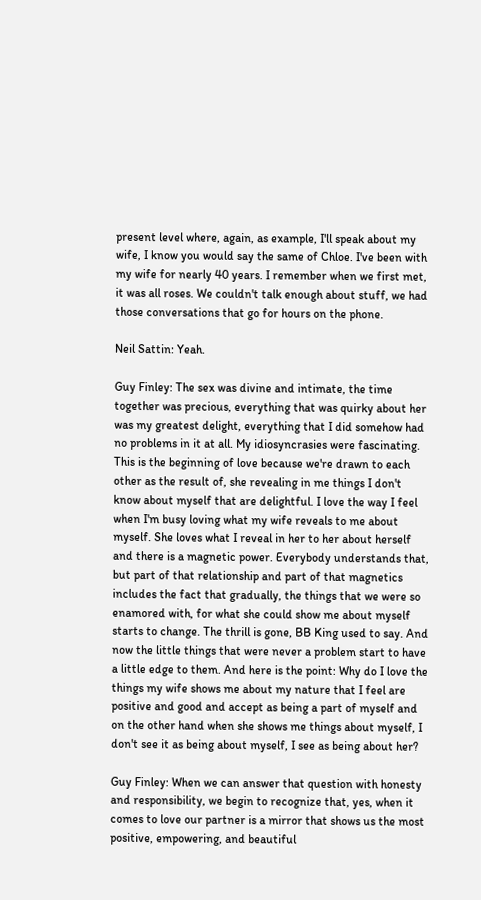present level where, again, as example, I'll speak about my wife, I know you would say the same of Chloe. I've been with my wife for nearly 40 years. I remember when we first met, it was all roses. We couldn't talk enough about stuff, we had those conversations that go for hours on the phone.

Neil Sattin: Yeah.

Guy Finley: The sex was divine and intimate, the time together was precious, everything that was quirky about her was my greatest delight, everything that I did somehow had no problems in it at all. My idiosyncrasies were fascinating. This is the beginning of love because we're drawn to each other as the result of, she revealing in me things I don't know about myself that are delightful. I love the way I feel when I'm busy loving what my wife reveals to me about myself. She loves what I reveal in her to her about herself and there is a magnetic power. Everybody understands that, but part of that relationship and part of that magnetics includes the fact that gradually, the things that we were so enamored with, for what she could show me about myself starts to change. The thrill is gone, BB King used to say. And now the little things that were never a problem start to have a little edge to them. And here is the point: Why do I love the things my wife shows me about my nature that I feel are positive and good and accept as being a part of myself and on the other hand when she shows me things about myself, I don't see it as being about myself, I see as being about her?

Guy Finley: When we can answer that question with honesty and responsibility, we begin to recognize that, yes, when it comes to love our partner is a mirror that shows us the most positive, empowering, and beautiful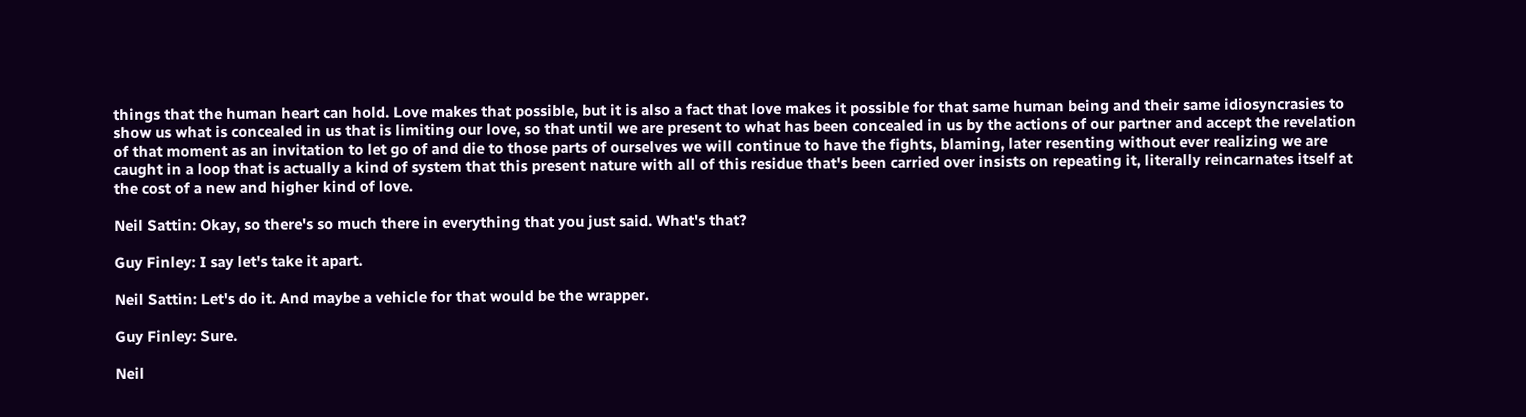things that the human heart can hold. Love makes that possible, but it is also a fact that love makes it possible for that same human being and their same idiosyncrasies to show us what is concealed in us that is limiting our love, so that until we are present to what has been concealed in us by the actions of our partner and accept the revelation of that moment as an invitation to let go of and die to those parts of ourselves we will continue to have the fights, blaming, later resenting without ever realizing we are caught in a loop that is actually a kind of system that this present nature with all of this residue that's been carried over insists on repeating it, literally reincarnates itself at the cost of a new and higher kind of love.

Neil Sattin: Okay, so there's so much there in everything that you just said. What's that?

Guy Finley: I say let's take it apart.

Neil Sattin: Let's do it. And maybe a vehicle for that would be the wrapper.

Guy Finley: Sure.

Neil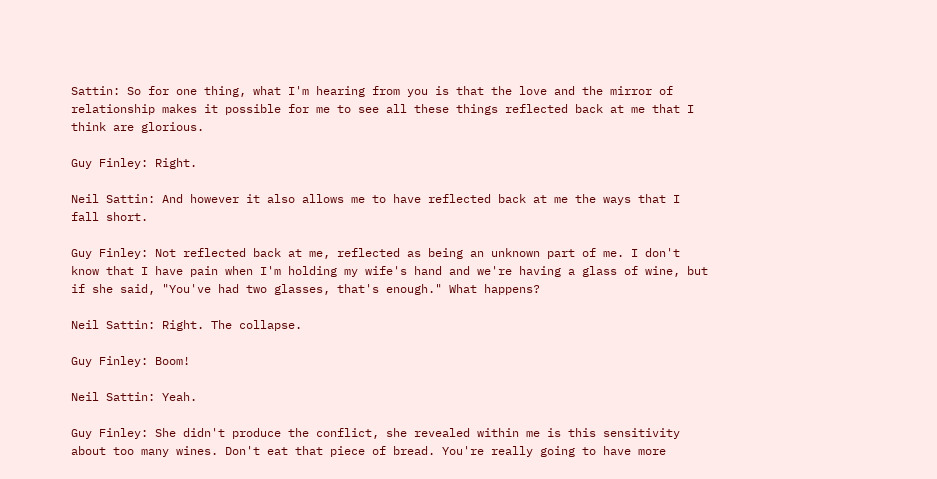Sattin: So for one thing, what I'm hearing from you is that the love and the mirror of relationship makes it possible for me to see all these things reflected back at me that I think are glorious.

Guy Finley: Right.

Neil Sattin: And however it also allows me to have reflected back at me the ways that I fall short.

Guy Finley: Not reflected back at me, reflected as being an unknown part of me. I don't know that I have pain when I'm holding my wife's hand and we're having a glass of wine, but if she said, "You've had two glasses, that's enough." What happens?

Neil Sattin: Right. The collapse.

Guy Finley: Boom!

Neil Sattin: Yeah.

Guy Finley: She didn't produce the conflict, she revealed within me is this sensitivity about too many wines. Don't eat that piece of bread. You're really going to have more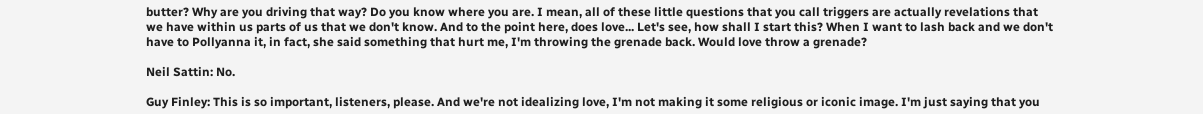butter? Why are you driving that way? Do you know where you are. I mean, all of these little questions that you call triggers are actually revelations that we have within us parts of us that we don't know. And to the point here, does love... Let's see, how shall I start this? When I want to lash back and we don't have to Pollyanna it, in fact, she said something that hurt me, I'm throwing the grenade back. Would love throw a grenade?

Neil Sattin: No.

Guy Finley: This is so important, listeners, please. And we're not idealizing love, I'm not making it some religious or iconic image. I'm just saying that you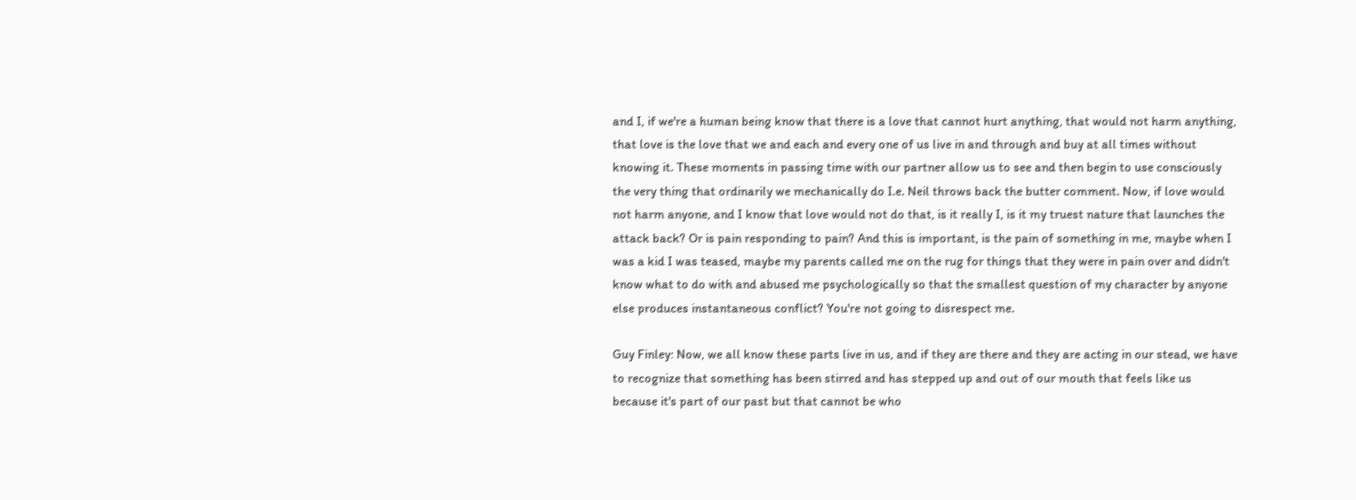and I, if we're a human being know that there is a love that cannot hurt anything, that would not harm anything, that love is the love that we and each and every one of us live in and through and buy at all times without knowing it. These moments in passing time with our partner allow us to see and then begin to use consciously the very thing that ordinarily we mechanically do I.e. Neil throws back the butter comment. Now, if love would not harm anyone, and I know that love would not do that, is it really I, is it my truest nature that launches the attack back? Or is pain responding to pain? And this is important, is the pain of something in me, maybe when I was a kid I was teased, maybe my parents called me on the rug for things that they were in pain over and didn't know what to do with and abused me psychologically so that the smallest question of my character by anyone else produces instantaneous conflict? You're not going to disrespect me.

Guy Finley: Now, we all know these parts live in us, and if they are there and they are acting in our stead, we have to recognize that something has been stirred and has stepped up and out of our mouth that feels like us because it's part of our past but that cannot be who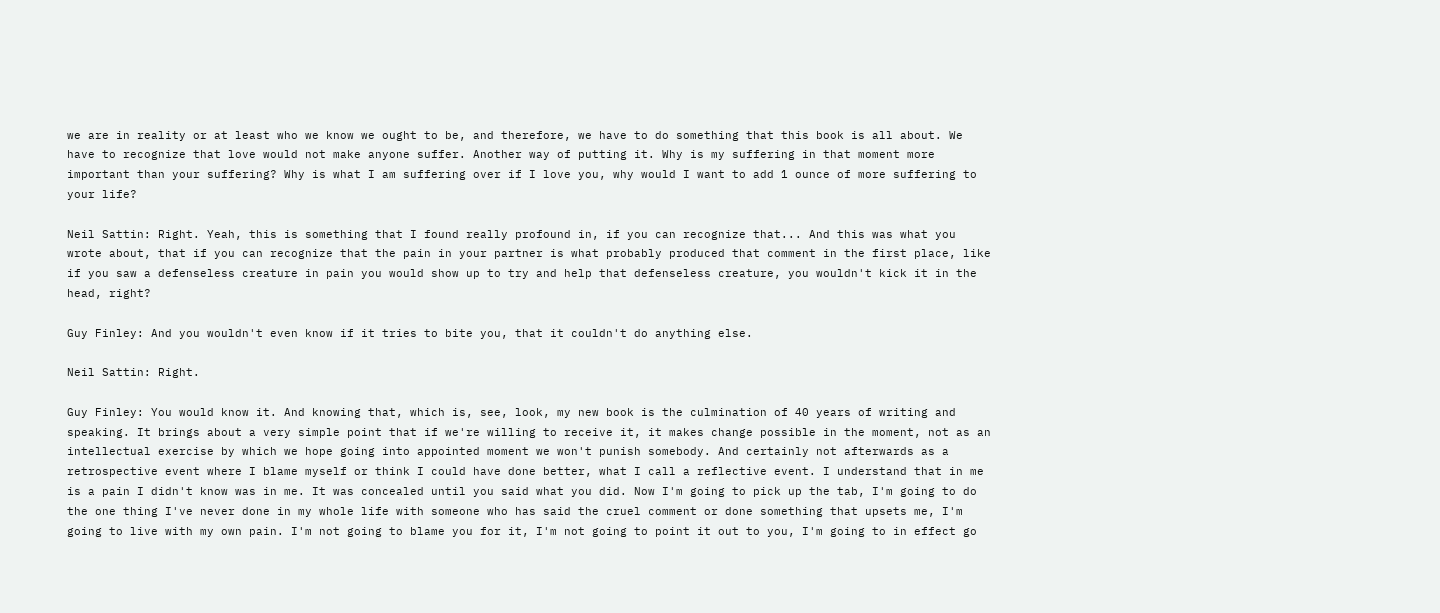we are in reality or at least who we know we ought to be, and therefore, we have to do something that this book is all about. We have to recognize that love would not make anyone suffer. Another way of putting it. Why is my suffering in that moment more important than your suffering? Why is what I am suffering over if I love you, why would I want to add 1 ounce of more suffering to your life?

Neil Sattin: Right. Yeah, this is something that I found really profound in, if you can recognize that... And this was what you wrote about, that if you can recognize that the pain in your partner is what probably produced that comment in the first place, like if you saw a defenseless creature in pain you would show up to try and help that defenseless creature, you wouldn't kick it in the head, right?

Guy Finley: And you wouldn't even know if it tries to bite you, that it couldn't do anything else.

Neil Sattin: Right.

Guy Finley: You would know it. And knowing that, which is, see, look, my new book is the culmination of 40 years of writing and speaking. It brings about a very simple point that if we're willing to receive it, it makes change possible in the moment, not as an intellectual exercise by which we hope going into appointed moment we won't punish somebody. And certainly not afterwards as a retrospective event where I blame myself or think I could have done better, what I call a reflective event. I understand that in me is a pain I didn't know was in me. It was concealed until you said what you did. Now I'm going to pick up the tab, I'm going to do the one thing I've never done in my whole life with someone who has said the cruel comment or done something that upsets me, I'm going to live with my own pain. I'm not going to blame you for it, I'm not going to point it out to you, I'm going to in effect go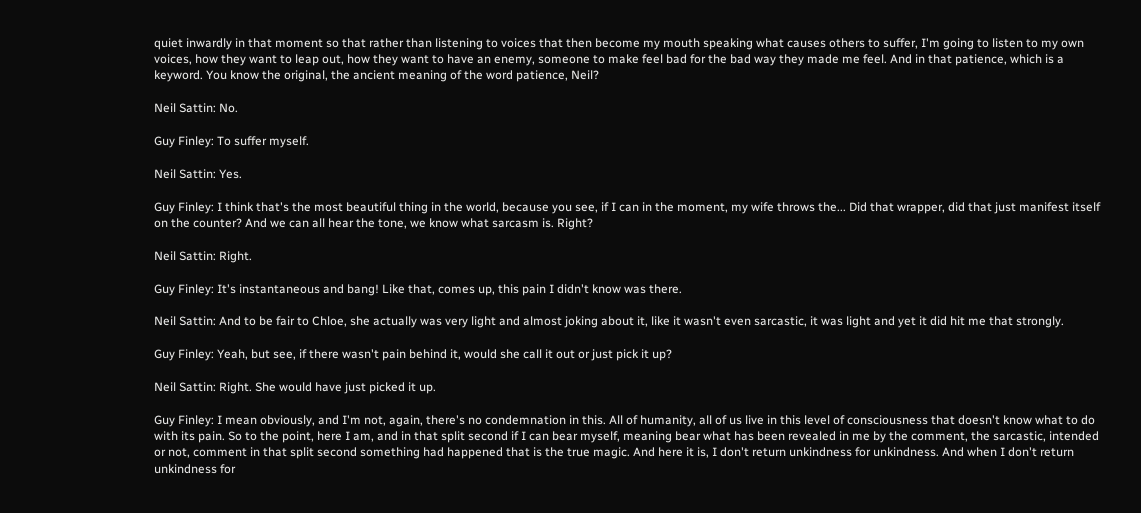quiet inwardly in that moment so that rather than listening to voices that then become my mouth speaking what causes others to suffer, I'm going to listen to my own voices, how they want to leap out, how they want to have an enemy, someone to make feel bad for the bad way they made me feel. And in that patience, which is a keyword. You know the original, the ancient meaning of the word patience, Neil?

Neil Sattin: No.

Guy Finley: To suffer myself.

Neil Sattin: Yes.

Guy Finley: I think that's the most beautiful thing in the world, because you see, if I can in the moment, my wife throws the... Did that wrapper, did that just manifest itself on the counter? And we can all hear the tone, we know what sarcasm is. Right?

Neil Sattin: Right.

Guy Finley: It's instantaneous and bang! Like that, comes up, this pain I didn't know was there.

Neil Sattin: And to be fair to Chloe, she actually was very light and almost joking about it, like it wasn't even sarcastic, it was light and yet it did hit me that strongly.

Guy Finley: Yeah, but see, if there wasn't pain behind it, would she call it out or just pick it up?

Neil Sattin: Right. She would have just picked it up.

Guy Finley: I mean obviously, and I'm not, again, there's no condemnation in this. All of humanity, all of us live in this level of consciousness that doesn't know what to do with its pain. So to the point, here I am, and in that split second if I can bear myself, meaning bear what has been revealed in me by the comment, the sarcastic, intended or not, comment in that split second something had happened that is the true magic. And here it is, I don't return unkindness for unkindness. And when I don't return unkindness for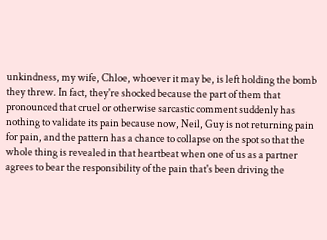unkindness, my wife, Chloe, whoever it may be, is left holding the bomb they threw. In fact, they're shocked because the part of them that pronounced that cruel or otherwise sarcastic comment suddenly has nothing to validate its pain because now, Neil, Guy is not returning pain for pain, and the pattern has a chance to collapse on the spot so that the whole thing is revealed in that heartbeat when one of us as a partner agrees to bear the responsibility of the pain that's been driving the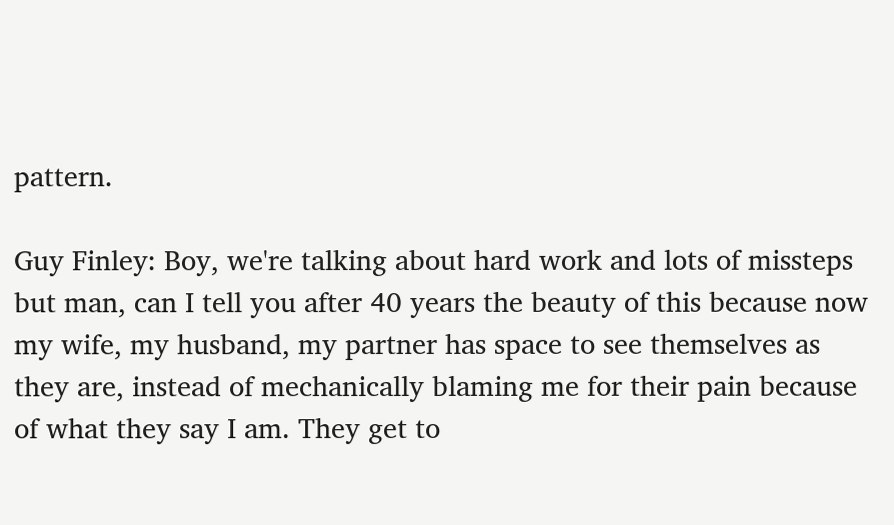pattern.

Guy Finley: Boy, we're talking about hard work and lots of missteps but man, can I tell you after 40 years the beauty of this because now my wife, my husband, my partner has space to see themselves as they are, instead of mechanically blaming me for their pain because of what they say I am. They get to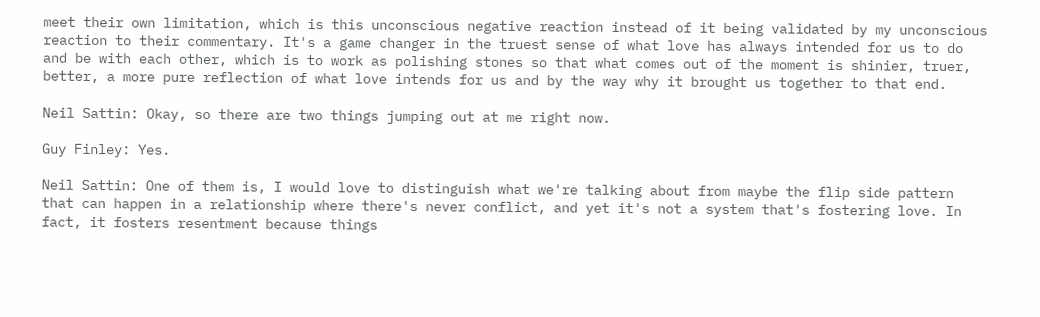meet their own limitation, which is this unconscious negative reaction instead of it being validated by my unconscious reaction to their commentary. It's a game changer in the truest sense of what love has always intended for us to do and be with each other, which is to work as polishing stones so that what comes out of the moment is shinier, truer, better, a more pure reflection of what love intends for us and by the way why it brought us together to that end.

Neil Sattin: Okay, so there are two things jumping out at me right now.

Guy Finley: Yes.

Neil Sattin: One of them is, I would love to distinguish what we're talking about from maybe the flip side pattern that can happen in a relationship where there's never conflict, and yet it's not a system that's fostering love. In fact, it fosters resentment because things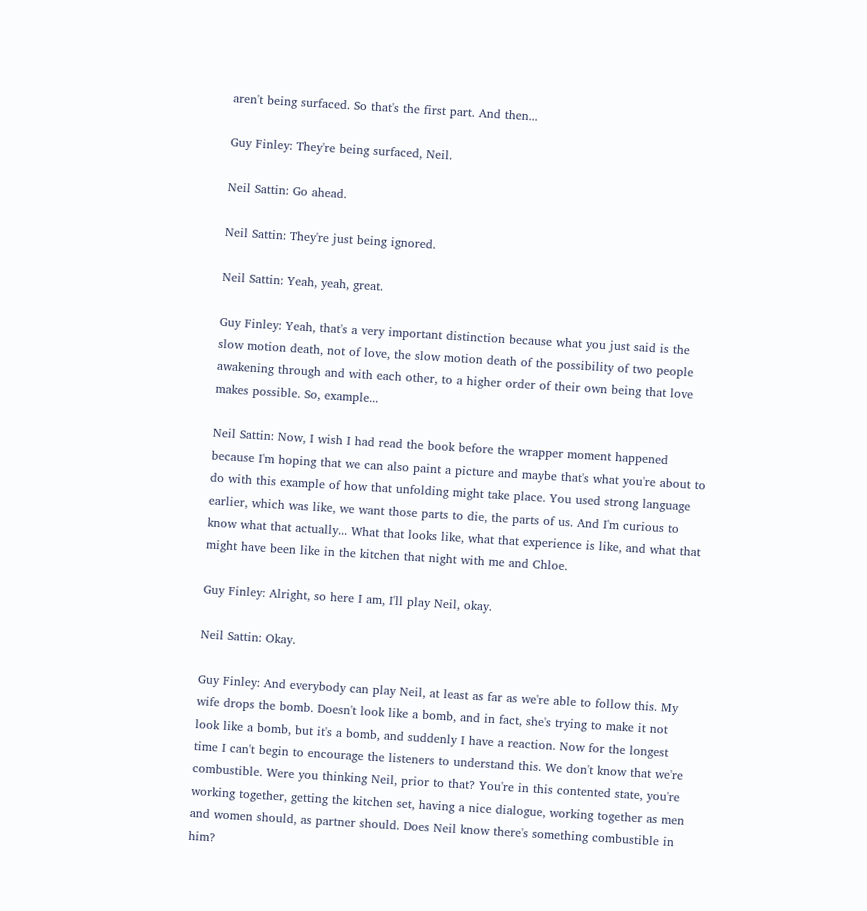aren't being surfaced. So that's the first part. And then...

Guy Finley: They're being surfaced, Neil.

Neil Sattin: Go ahead.

Neil Sattin: They're just being ignored.

Neil Sattin: Yeah, yeah, great.

Guy Finley: Yeah, that's a very important distinction because what you just said is the slow motion death, not of love, the slow motion death of the possibility of two people awakening through and with each other, to a higher order of their own being that love makes possible. So, example...

Neil Sattin: Now, I wish I had read the book before the wrapper moment happened because I'm hoping that we can also paint a picture and maybe that's what you're about to do with this example of how that unfolding might take place. You used strong language earlier, which was like, we want those parts to die, the parts of us. And I'm curious to know what that actually... What that looks like, what that experience is like, and what that might have been like in the kitchen that night with me and Chloe.

Guy Finley: Alright, so here I am, I'll play Neil, okay.

Neil Sattin: Okay.

Guy Finley: And everybody can play Neil, at least as far as we're able to follow this. My wife drops the bomb. Doesn't look like a bomb, and in fact, she's trying to make it not look like a bomb, but it's a bomb, and suddenly I have a reaction. Now for the longest time I can't begin to encourage the listeners to understand this. We don't know that we're combustible. Were you thinking Neil, prior to that? You're in this contented state, you're working together, getting the kitchen set, having a nice dialogue, working together as men and women should, as partner should. Does Neil know there's something combustible in him?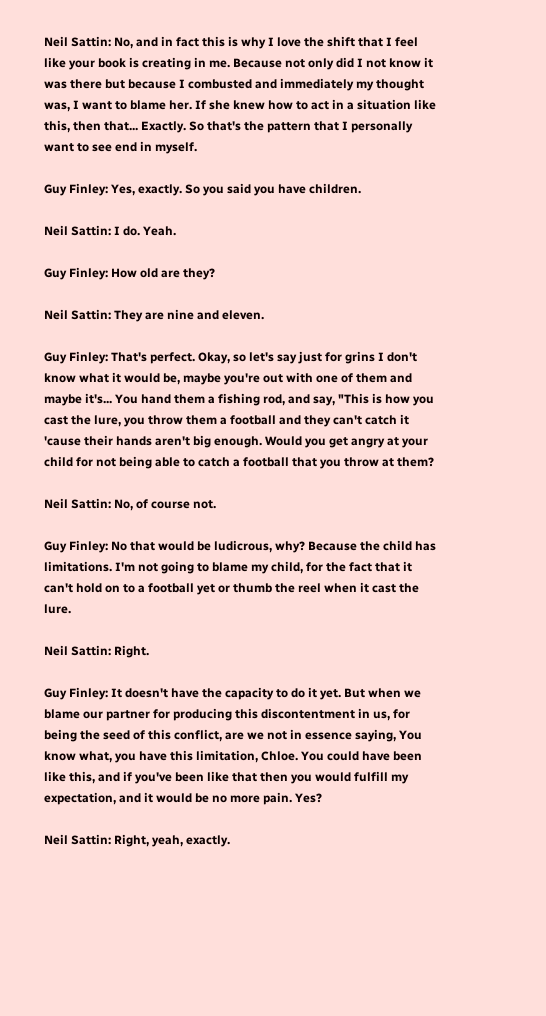Neil Sattin: No, and in fact this is why I love the shift that I feel like your book is creating in me. Because not only did I not know it was there but because I combusted and immediately my thought was, I want to blame her. If she knew how to act in a situation like this, then that... Exactly. So that's the pattern that I personally want to see end in myself.

Guy Finley: Yes, exactly. So you said you have children.

Neil Sattin: I do. Yeah.

Guy Finley: How old are they?

Neil Sattin: They are nine and eleven.

Guy Finley: That's perfect. Okay, so let's say just for grins I don't know what it would be, maybe you're out with one of them and maybe it's... You hand them a fishing rod, and say, "This is how you cast the lure, you throw them a football and they can't catch it 'cause their hands aren't big enough. Would you get angry at your child for not being able to catch a football that you throw at them?

Neil Sattin: No, of course not.

Guy Finley: No that would be ludicrous, why? Because the child has limitations. I'm not going to blame my child, for the fact that it can't hold on to a football yet or thumb the reel when it cast the lure.

Neil Sattin: Right.

Guy Finley: It doesn't have the capacity to do it yet. But when we blame our partner for producing this discontentment in us, for being the seed of this conflict, are we not in essence saying, You know what, you have this limitation, Chloe. You could have been like this, and if you've been like that then you would fulfill my expectation, and it would be no more pain. Yes?

Neil Sattin: Right, yeah, exactly.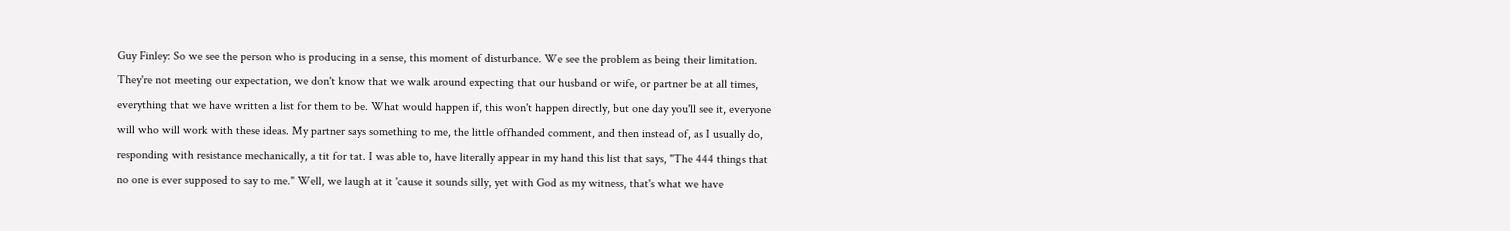Guy Finley: So we see the person who is producing in a sense, this moment of disturbance. We see the problem as being their limitation. They're not meeting our expectation, we don't know that we walk around expecting that our husband or wife, or partner be at all times, everything that we have written a list for them to be. What would happen if, this won't happen directly, but one day you'll see it, everyone will who will work with these ideas. My partner says something to me, the little offhanded comment, and then instead of, as I usually do, responding with resistance mechanically, a tit for tat. I was able to, have literally appear in my hand this list that says, "The 444 things that no one is ever supposed to say to me." Well, we laugh at it 'cause it sounds silly, yet with God as my witness, that's what we have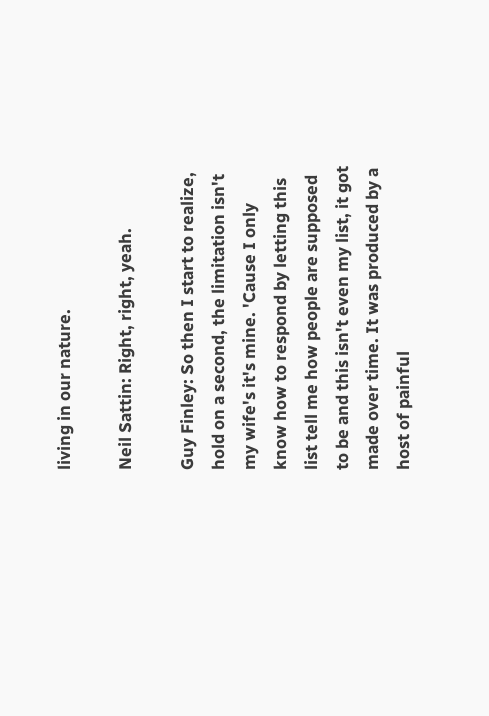living in our nature.

Neil Sattin: Right, right, yeah.

Guy Finley: So then I start to realize, hold on a second, the limitation isn't my wife's it's mine. 'Cause I only know how to respond by letting this list tell me how people are supposed to be and this isn't even my list, it got made over time. It was produced by a host of painful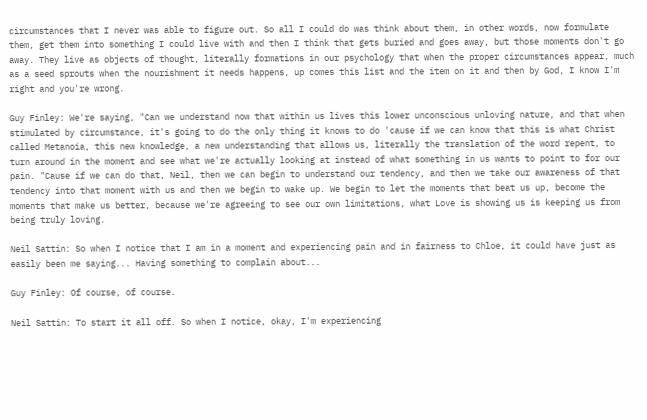circumstances that I never was able to figure out. So all I could do was think about them, in other words, now formulate them, get them into something I could live with and then I think that gets buried and goes away, but those moments don't go away. They live as objects of thought, literally formations in our psychology that when the proper circumstances appear, much as a seed sprouts when the nourishment it needs happens, up comes this list and the item on it and then by God, I know I'm right and you're wrong.

Guy Finley: We're saying, "Can we understand now that within us lives this lower unconscious unloving nature, and that when stimulated by circumstance, it's going to do the only thing it knows to do 'cause if we can know that this is what Christ called Metanoia, this new knowledge, a new understanding that allows us, literally the translation of the word repent, to turn around in the moment and see what we're actually looking at instead of what something in us wants to point to for our pain. "Cause if we can do that, Neil, then we can begin to understand our tendency, and then we take our awareness of that tendency into that moment with us and then we begin to wake up. We begin to let the moments that beat us up, become the moments that make us better, because we're agreeing to see our own limitations, what Love is showing us is keeping us from being truly loving.

Neil Sattin: So when I notice that I am in a moment and experiencing pain and in fairness to Chloe, it could have just as easily been me saying... Having something to complain about...

Guy Finley: Of course, of course.

Neil Sattin: To start it all off. So when I notice, okay, I'm experiencing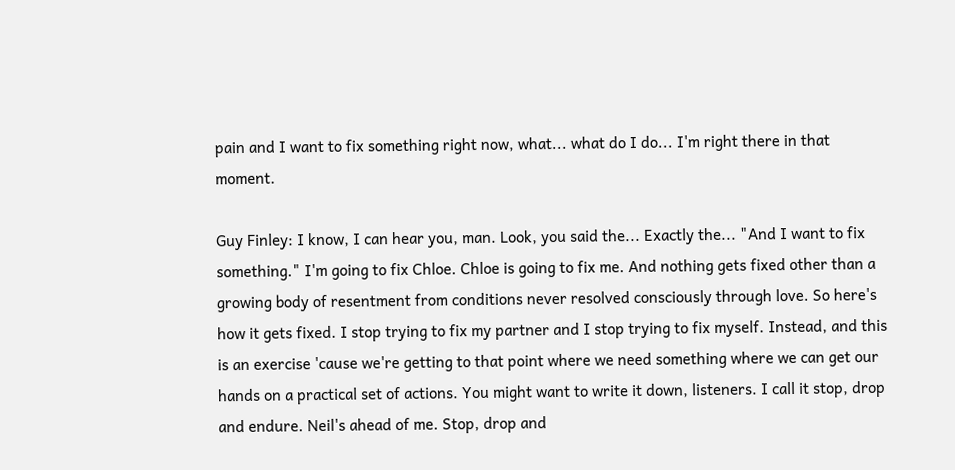pain and I want to fix something right now, what... what do I do... I'm right there in that moment.

Guy Finley: I know, I can hear you, man. Look, you said the... Exactly the... "And I want to fix something." I'm going to fix Chloe. Chloe is going to fix me. And nothing gets fixed other than a growing body of resentment from conditions never resolved consciously through love. So here's how it gets fixed. I stop trying to fix my partner and I stop trying to fix myself. Instead, and this is an exercise 'cause we're getting to that point where we need something where we can get our hands on a practical set of actions. You might want to write it down, listeners. I call it stop, drop and endure. Neil's ahead of me. Stop, drop and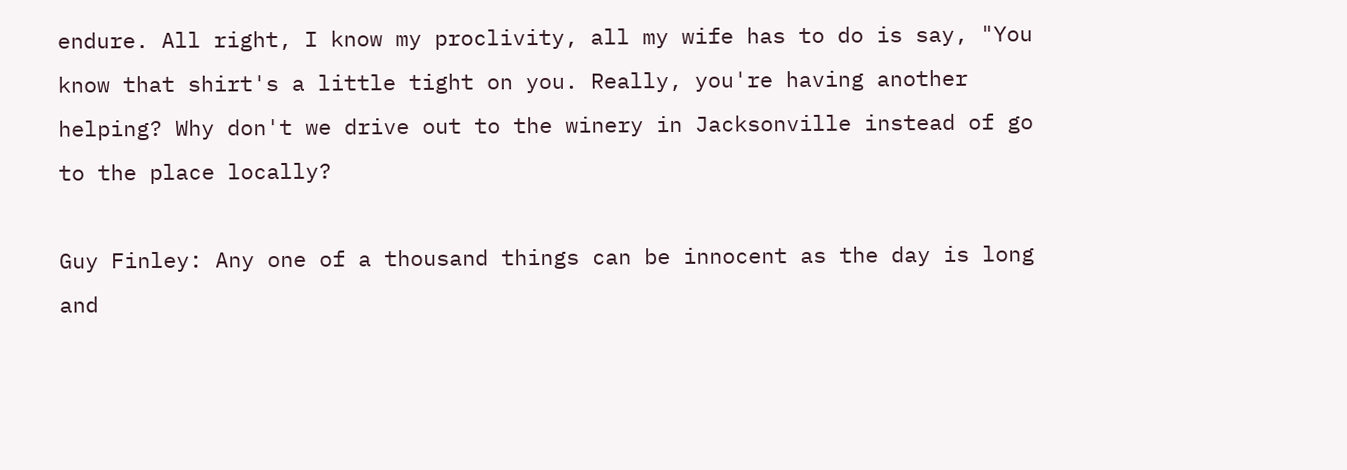endure. All right, I know my proclivity, all my wife has to do is say, "You know that shirt's a little tight on you. Really, you're having another helping? Why don't we drive out to the winery in Jacksonville instead of go to the place locally?

Guy Finley: Any one of a thousand things can be innocent as the day is long and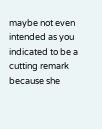maybe not even intended as you indicated to be a cutting remark because she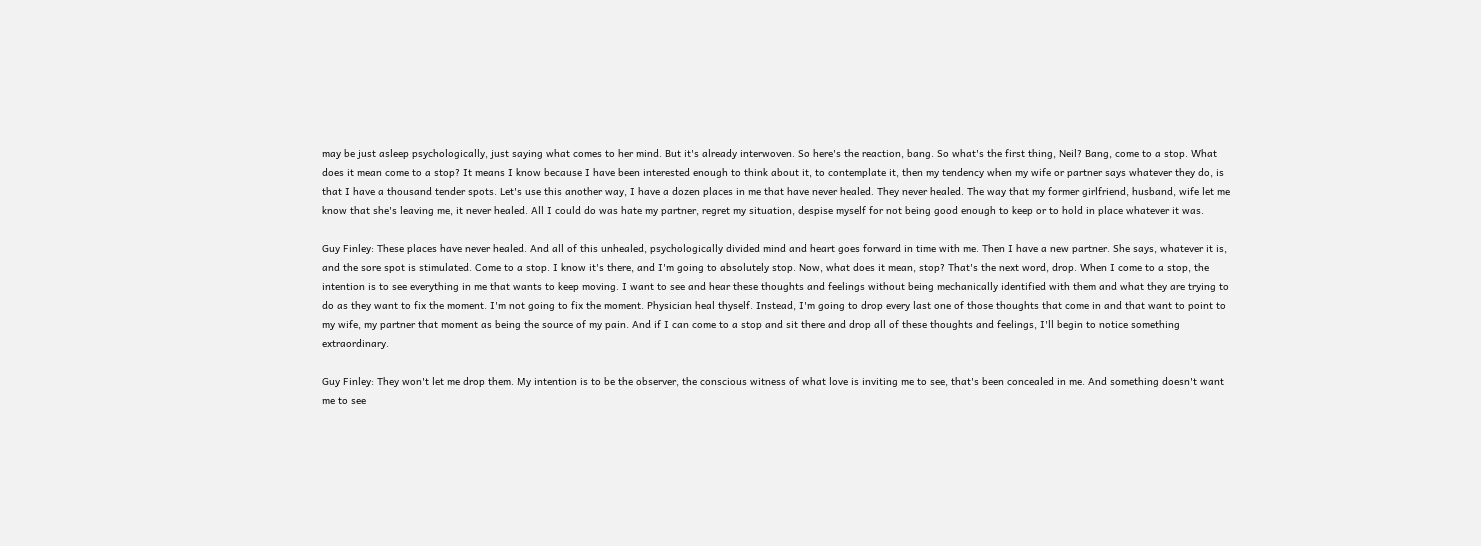may be just asleep psychologically, just saying what comes to her mind. But it's already interwoven. So here's the reaction, bang. So what's the first thing, Neil? Bang, come to a stop. What does it mean come to a stop? It means I know because I have been interested enough to think about it, to contemplate it, then my tendency when my wife or partner says whatever they do, is that I have a thousand tender spots. Let's use this another way, I have a dozen places in me that have never healed. They never healed. The way that my former girlfriend, husband, wife let me know that she's leaving me, it never healed. All I could do was hate my partner, regret my situation, despise myself for not being good enough to keep or to hold in place whatever it was.

Guy Finley: These places have never healed. And all of this unhealed, psychologically divided mind and heart goes forward in time with me. Then I have a new partner. She says, whatever it is, and the sore spot is stimulated. Come to a stop. I know it's there, and I'm going to absolutely stop. Now, what does it mean, stop? That's the next word, drop. When I come to a stop, the intention is to see everything in me that wants to keep moving. I want to see and hear these thoughts and feelings without being mechanically identified with them and what they are trying to do as they want to fix the moment. I'm not going to fix the moment. Physician heal thyself. Instead, I'm going to drop every last one of those thoughts that come in and that want to point to my wife, my partner that moment as being the source of my pain. And if I can come to a stop and sit there and drop all of these thoughts and feelings, I'll begin to notice something extraordinary.

Guy Finley: They won't let me drop them. My intention is to be the observer, the conscious witness of what love is inviting me to see, that's been concealed in me. And something doesn't want me to see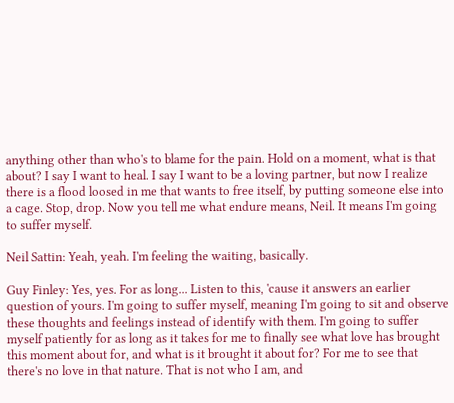anything other than who's to blame for the pain. Hold on a moment, what is that about? I say I want to heal. I say I want to be a loving partner, but now I realize there is a flood loosed in me that wants to free itself, by putting someone else into a cage. Stop, drop. Now you tell me what endure means, Neil. It means I'm going to suffer myself.

Neil Sattin: Yeah, yeah. I'm feeling the waiting, basically.

Guy Finley: Yes, yes. For as long... Listen to this, 'cause it answers an earlier question of yours. I'm going to suffer myself, meaning I'm going to sit and observe these thoughts and feelings instead of identify with them. I'm going to suffer myself patiently for as long as it takes for me to finally see what love has brought this moment about for, and what is it brought it about for? For me to see that there's no love in that nature. That is not who I am, and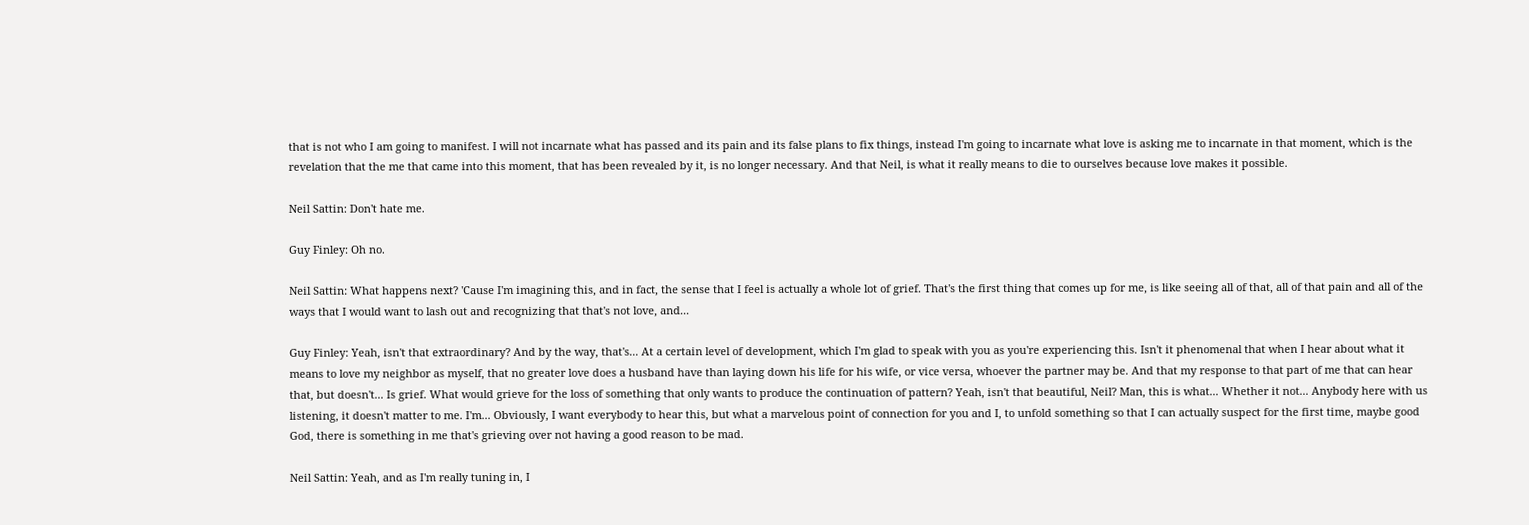that is not who I am going to manifest. I will not incarnate what has passed and its pain and its false plans to fix things, instead I'm going to incarnate what love is asking me to incarnate in that moment, which is the revelation that the me that came into this moment, that has been revealed by it, is no longer necessary. And that Neil, is what it really means to die to ourselves because love makes it possible.

Neil Sattin: Don't hate me.

Guy Finley: Oh no.

Neil Sattin: What happens next? 'Cause I'm imagining this, and in fact, the sense that I feel is actually a whole lot of grief. That's the first thing that comes up for me, is like seeing all of that, all of that pain and all of the ways that I would want to lash out and recognizing that that's not love, and...

Guy Finley: Yeah, isn't that extraordinary? And by the way, that's... At a certain level of development, which I'm glad to speak with you as you're experiencing this. Isn't it phenomenal that when I hear about what it means to love my neighbor as myself, that no greater love does a husband have than laying down his life for his wife, or vice versa, whoever the partner may be. And that my response to that part of me that can hear that, but doesn't... Is grief. What would grieve for the loss of something that only wants to produce the continuation of pattern? Yeah, isn't that beautiful, Neil? Man, this is what... Whether it not... Anybody here with us listening, it doesn't matter to me. I'm... Obviously, I want everybody to hear this, but what a marvelous point of connection for you and I, to unfold something so that I can actually suspect for the first time, maybe good God, there is something in me that's grieving over not having a good reason to be mad.

Neil Sattin: Yeah, and as I'm really tuning in, I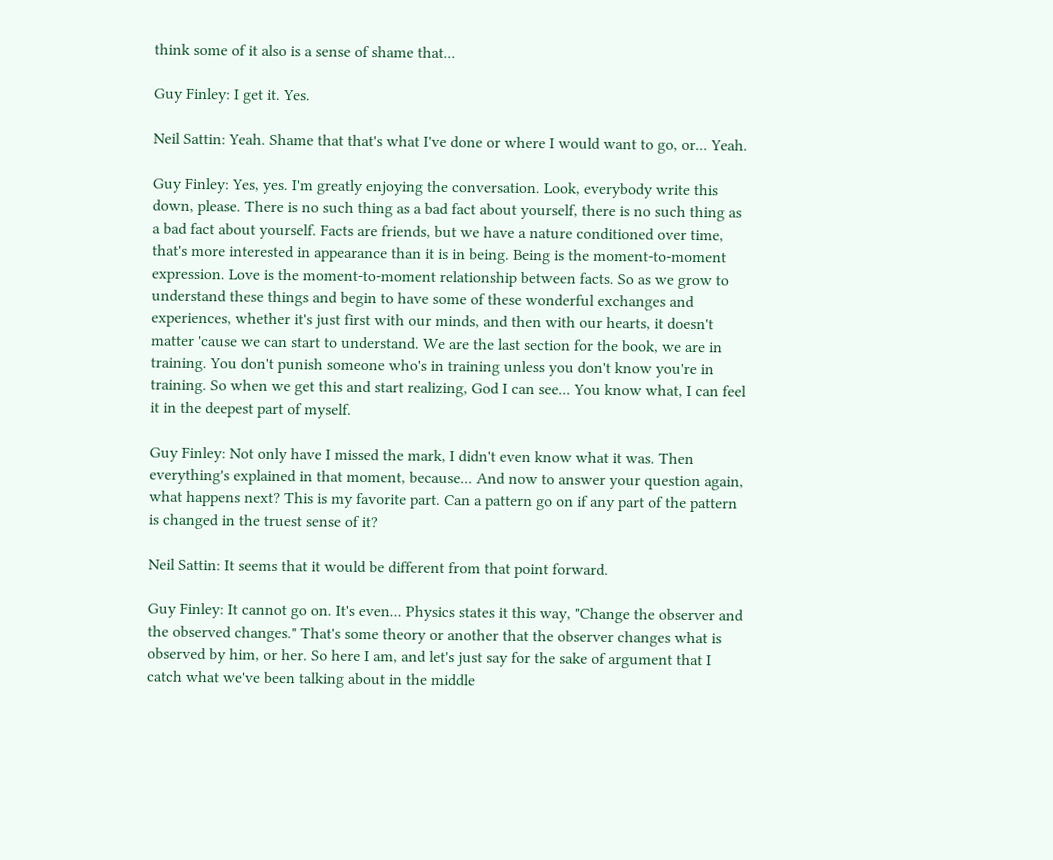think some of it also is a sense of shame that...

Guy Finley: I get it. Yes.

Neil Sattin: Yeah. Shame that that's what I've done or where I would want to go, or... Yeah.

Guy Finley: Yes, yes. I'm greatly enjoying the conversation. Look, everybody write this down, please. There is no such thing as a bad fact about yourself, there is no such thing as a bad fact about yourself. Facts are friends, but we have a nature conditioned over time, that's more interested in appearance than it is in being. Being is the moment-to-moment expression. Love is the moment-to-moment relationship between facts. So as we grow to understand these things and begin to have some of these wonderful exchanges and experiences, whether it's just first with our minds, and then with our hearts, it doesn't matter 'cause we can start to understand. We are the last section for the book, we are in training. You don't punish someone who's in training unless you don't know you're in training. So when we get this and start realizing, God I can see... You know what, I can feel it in the deepest part of myself.

Guy Finley: Not only have I missed the mark, I didn't even know what it was. Then everything's explained in that moment, because... And now to answer your question again, what happens next? This is my favorite part. Can a pattern go on if any part of the pattern is changed in the truest sense of it?

Neil Sattin: It seems that it would be different from that point forward.

Guy Finley: It cannot go on. It's even... Physics states it this way, "Change the observer and the observed changes." That's some theory or another that the observer changes what is observed by him, or her. So here I am, and let's just say for the sake of argument that I catch what we've been talking about in the middle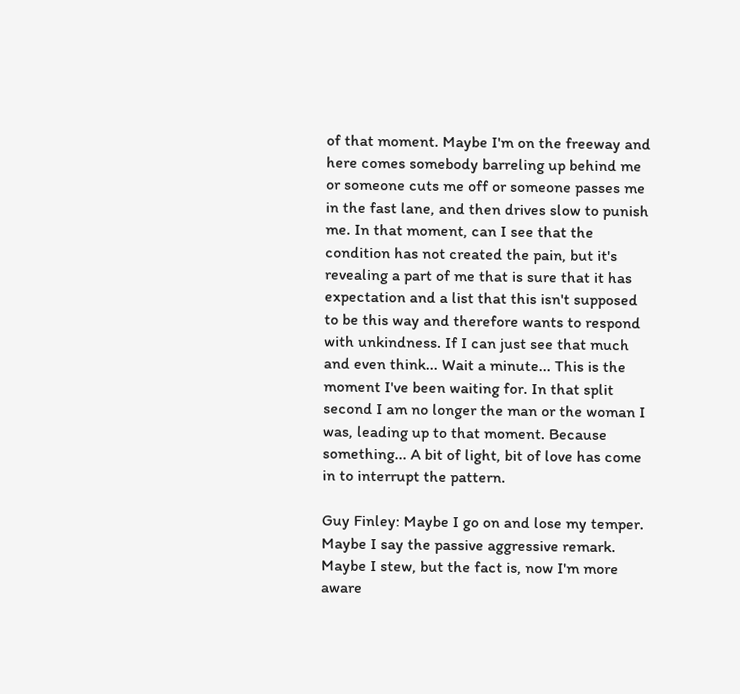of that moment. Maybe I'm on the freeway and here comes somebody barreling up behind me or someone cuts me off or someone passes me in the fast lane, and then drives slow to punish me. In that moment, can I see that the condition has not created the pain, but it's revealing a part of me that is sure that it has expectation and a list that this isn't supposed to be this way and therefore wants to respond with unkindness. If I can just see that much and even think... Wait a minute... This is the moment I've been waiting for. In that split second I am no longer the man or the woman I was, leading up to that moment. Because something... A bit of light, bit of love has come in to interrupt the pattern.

Guy Finley: Maybe I go on and lose my temper. Maybe I say the passive aggressive remark. Maybe I stew, but the fact is, now I'm more aware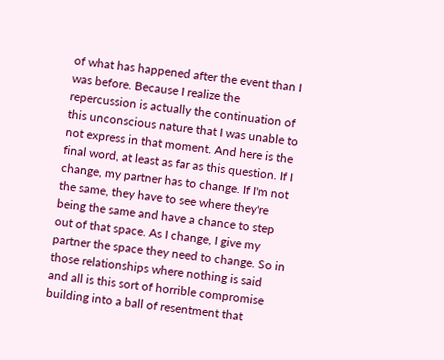of what has happened after the event than I was before. Because I realize the repercussion is actually the continuation of this unconscious nature that I was unable to not express in that moment. And here is the final word, at least as far as this question. If I change, my partner has to change. If I'm not the same, they have to see where they're being the same and have a chance to step out of that space. As I change, I give my partner the space they need to change. So in those relationships where nothing is said and all is this sort of horrible compromise building into a ball of resentment that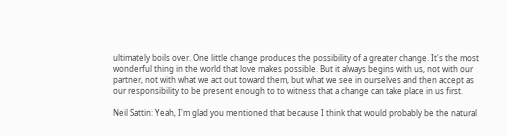ultimately boils over. One little change produces the possibility of a greater change. It's the most wonderful thing in the world that love makes possible. But it always begins with us, not with our partner, not with what we act out toward them, but what we see in ourselves and then accept as our responsibility to be present enough to to witness that a change can take place in us first.

Neil Sattin: Yeah, I'm glad you mentioned that because I think that would probably be the natural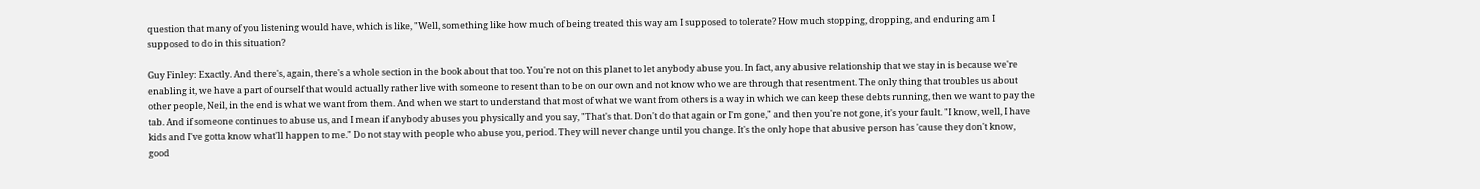question that many of you listening would have, which is like, "Well, something like how much of being treated this way am I supposed to tolerate? How much stopping, dropping, and enduring am I supposed to do in this situation?

Guy Finley: Exactly. And there's, again, there's a whole section in the book about that too. You're not on this planet to let anybody abuse you. In fact, any abusive relationship that we stay in is because we're enabling it, we have a part of ourself that would actually rather live with someone to resent than to be on our own and not know who we are through that resentment. The only thing that troubles us about other people, Neil, in the end is what we want from them. And when we start to understand that most of what we want from others is a way in which we can keep these debts running, then we want to pay the tab. And if someone continues to abuse us, and I mean if anybody abuses you physically and you say, "That's that. Don't do that again or I'm gone," and then you're not gone, it's your fault. "I know, well, I have kids and I've gotta know what'll happen to me." Do not stay with people who abuse you, period. They will never change until you change. It's the only hope that abusive person has 'cause they don't know, good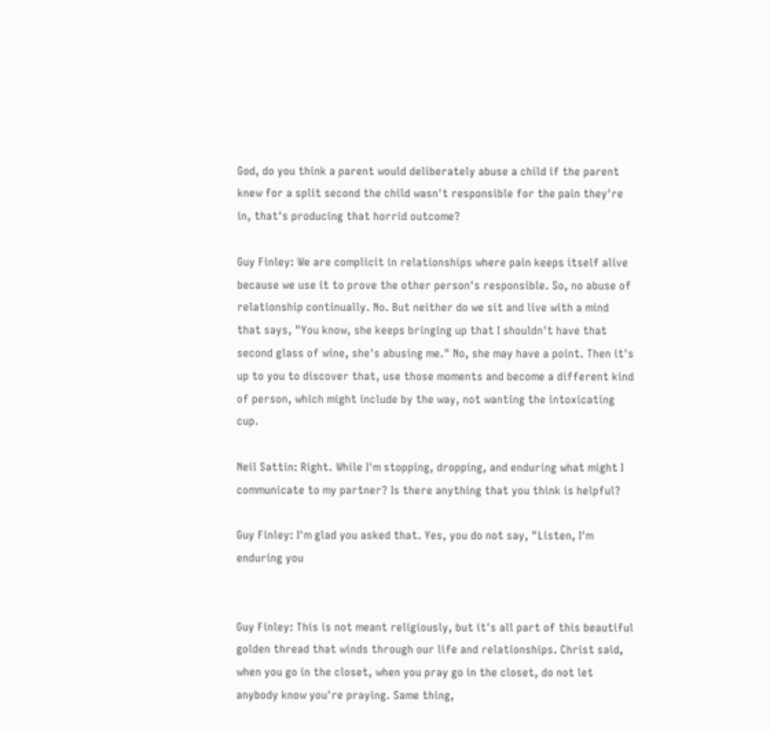God, do you think a parent would deliberately abuse a child if the parent knew for a split second the child wasn't responsible for the pain they're in, that's producing that horrid outcome?

Guy Finley: We are complicit in relationships where pain keeps itself alive because we use it to prove the other person's responsible. So, no abuse of relationship continually. No. But neither do we sit and live with a mind that says, "You know, she keeps bringing up that I shouldn't have that second glass of wine, she's abusing me." No, she may have a point. Then it's up to you to discover that, use those moments and become a different kind of person, which might include by the way, not wanting the intoxicating cup.

Neil Sattin: Right. While I'm stopping, dropping, and enduring what might I communicate to my partner? Is there anything that you think is helpful?

Guy Finley: I'm glad you asked that. Yes, you do not say, "Listen, I'm enduring you


Guy Finley: This is not meant religiously, but it's all part of this beautiful golden thread that winds through our life and relationships. Christ said, when you go in the closet, when you pray go in the closet, do not let anybody know you're praying. Same thing,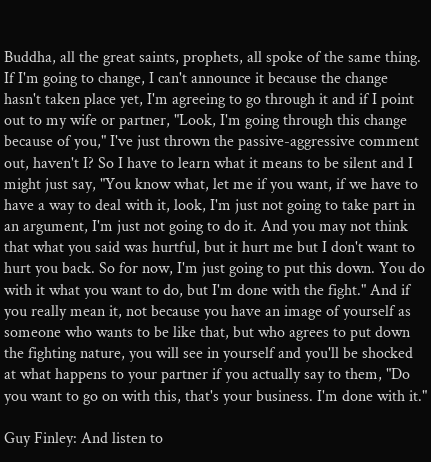Buddha, all the great saints, prophets, all spoke of the same thing. If I'm going to change, I can't announce it because the change hasn't taken place yet, I'm agreeing to go through it and if I point out to my wife or partner, "Look, I'm going through this change because of you," I've just thrown the passive-aggressive comment out, haven't I? So I have to learn what it means to be silent and I might just say, "You know what, let me if you want, if we have to have a way to deal with it, look, I'm just not going to take part in an argument, I'm just not going to do it. And you may not think that what you said was hurtful, but it hurt me but I don't want to hurt you back. So for now, I'm just going to put this down. You do with it what you want to do, but I'm done with the fight." And if you really mean it, not because you have an image of yourself as someone who wants to be like that, but who agrees to put down the fighting nature, you will see in yourself and you'll be shocked at what happens to your partner if you actually say to them, "Do you want to go on with this, that's your business. I'm done with it."

Guy Finley: And listen to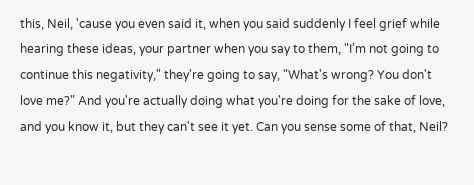this, Neil, 'cause you even said it, when you said suddenly I feel grief while hearing these ideas, your partner when you say to them, "I'm not going to continue this negativity," they're going to say, "What's wrong? You don't love me?" And you're actually doing what you're doing for the sake of love, and you know it, but they can't see it yet. Can you sense some of that, Neil?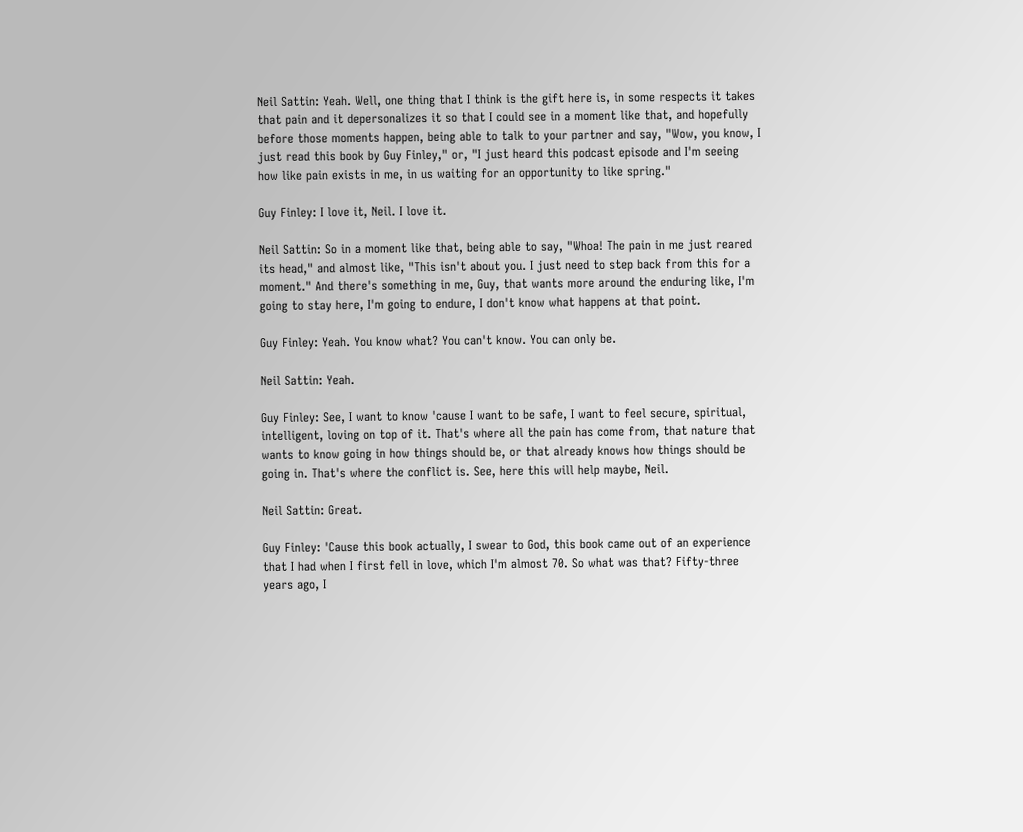Neil Sattin: Yeah. Well, one thing that I think is the gift here is, in some respects it takes that pain and it depersonalizes it so that I could see in a moment like that, and hopefully before those moments happen, being able to talk to your partner and say, "Wow, you know, I just read this book by Guy Finley," or, "I just heard this podcast episode and I'm seeing how like pain exists in me, in us waiting for an opportunity to like spring."

Guy Finley: I love it, Neil. I love it.

Neil Sattin: So in a moment like that, being able to say, "Whoa! The pain in me just reared its head," and almost like, "This isn't about you. I just need to step back from this for a moment." And there's something in me, Guy, that wants more around the enduring like, I'm going to stay here, I'm going to endure, I don't know what happens at that point.

Guy Finley: Yeah. You know what? You can't know. You can only be.

Neil Sattin: Yeah.

Guy Finley: See, I want to know 'cause I want to be safe, I want to feel secure, spiritual, intelligent, loving on top of it. That's where all the pain has come from, that nature that wants to know going in how things should be, or that already knows how things should be going in. That's where the conflict is. See, here this will help maybe, Neil.

Neil Sattin: Great.

Guy Finley: 'Cause this book actually, I swear to God, this book came out of an experience that I had when I first fell in love, which I'm almost 70. So what was that? Fifty-three years ago, I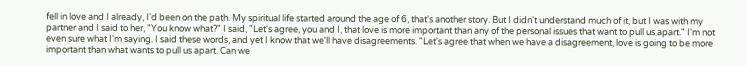fell in love and I already, I'd been on the path. My spiritual life started around the age of 6, that's another story. But I didn't understand much of it, but I was with my partner and I said to her, "You know what?" I said, "Let's agree, you and I, that love is more important than any of the personal issues that want to pull us apart." I'm not even sure what I'm saying. I said these words, and yet I know that we'll have disagreements. "Let's agree that when we have a disagreement, love is going to be more important than what wants to pull us apart. Can we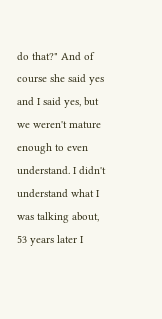do that?" And of course she said yes and I said yes, but we weren't mature enough to even understand. I didn't understand what I was talking about, 53 years later I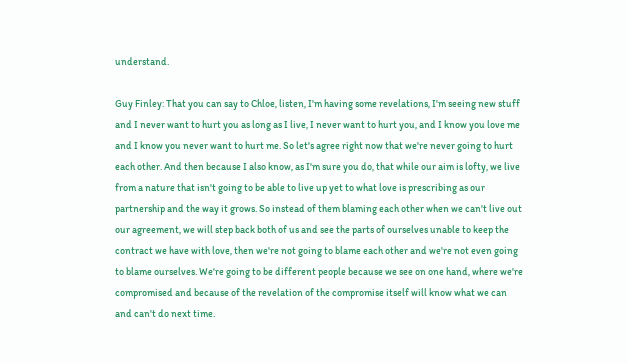understand.

Guy Finley: That you can say to Chloe, listen, I'm having some revelations, I'm seeing new stuff and I never want to hurt you as long as I live, I never want to hurt you, and I know you love me and I know you never want to hurt me. So let's agree right now that we're never going to hurt each other. And then because I also know, as I'm sure you do, that while our aim is lofty, we live from a nature that isn't going to be able to live up yet to what love is prescribing as our partnership and the way it grows. So instead of them blaming each other when we can't live out our agreement, we will step back both of us and see the parts of ourselves unable to keep the contract we have with love, then we're not going to blame each other and we're not even going to blame ourselves. We're going to be different people because we see on one hand, where we're compromised and because of the revelation of the compromise itself will know what we can and can't do next time.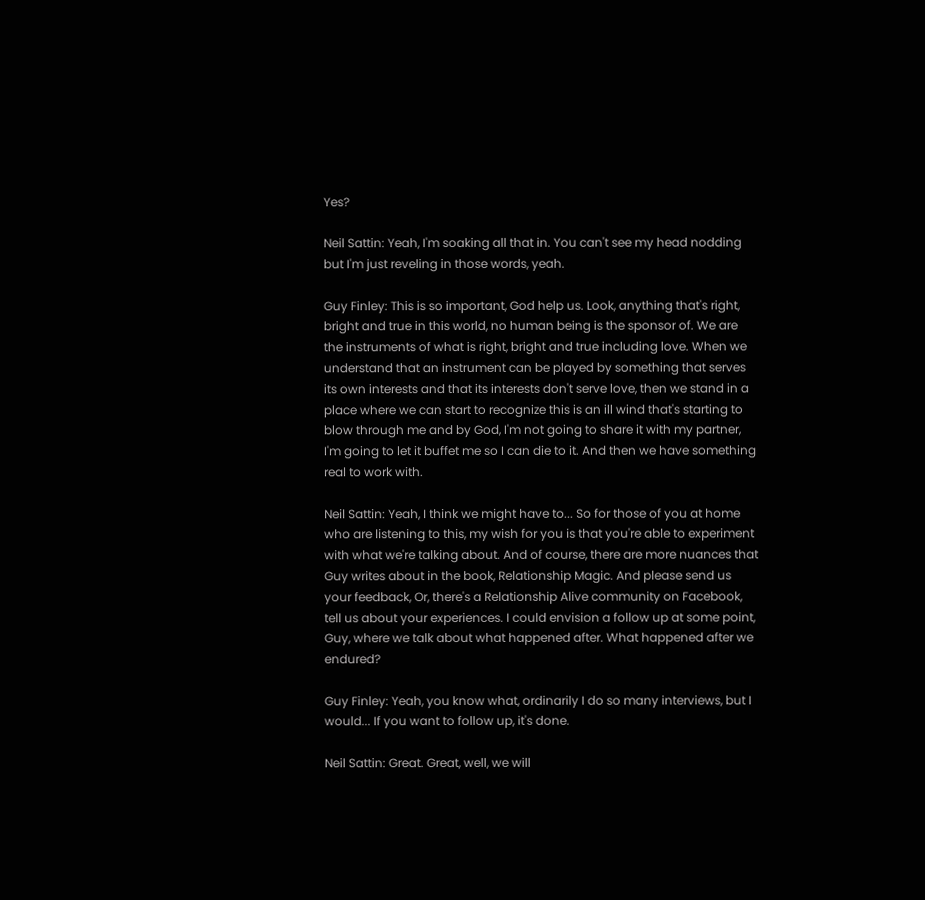Yes?

Neil Sattin: Yeah, I'm soaking all that in. You can't see my head nodding but I'm just reveling in those words, yeah.

Guy Finley: This is so important, God help us. Look, anything that's right, bright and true in this world, no human being is the sponsor of. We are the instruments of what is right, bright and true including love. When we understand that an instrument can be played by something that serves its own interests and that its interests don't serve love, then we stand in a place where we can start to recognize this is an ill wind that's starting to blow through me and by God, I'm not going to share it with my partner, I'm going to let it buffet me so I can die to it. And then we have something real to work with.

Neil Sattin: Yeah, I think we might have to... So for those of you at home who are listening to this, my wish for you is that you're able to experiment with what we're talking about. And of course, there are more nuances that Guy writes about in the book, Relationship Magic. And please send us your feedback, Or, there's a Relationship Alive community on Facebook, tell us about your experiences. I could envision a follow up at some point, Guy, where we talk about what happened after. What happened after we endured?

Guy Finley: Yeah, you know what, ordinarily I do so many interviews, but I would... If you want to follow up, it's done.

Neil Sattin: Great. Great, well, we will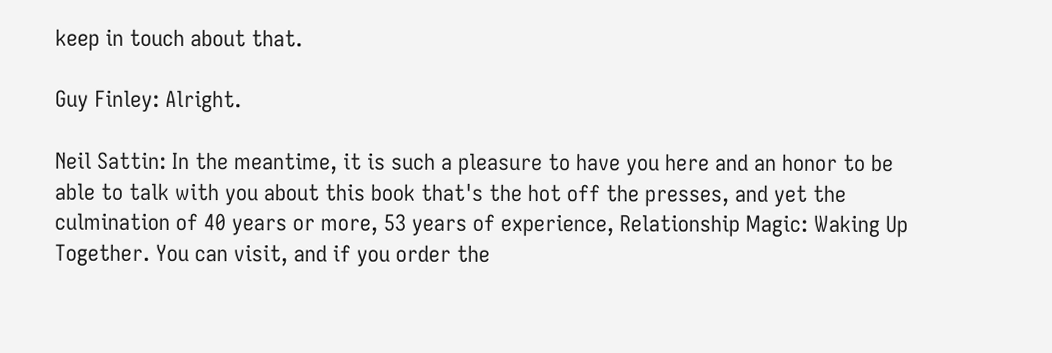keep in touch about that.

Guy Finley: Alright.

Neil Sattin: In the meantime, it is such a pleasure to have you here and an honor to be able to talk with you about this book that's the hot off the presses, and yet the culmination of 40 years or more, 53 years of experience, Relationship Magic: Waking Up Together. You can visit, and if you order the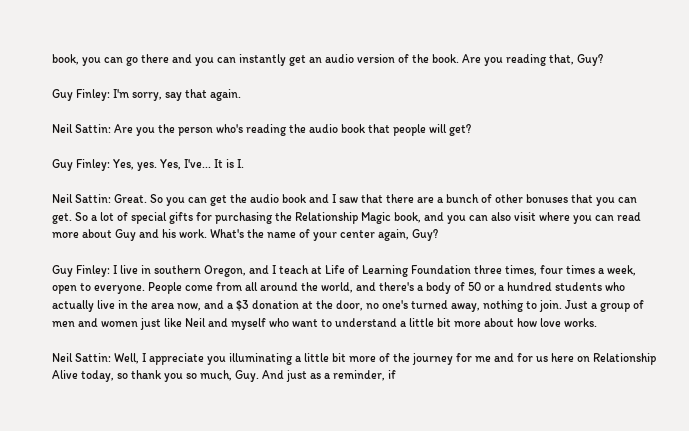book, you can go there and you can instantly get an audio version of the book. Are you reading that, Guy?

Guy Finley: I'm sorry, say that again.

Neil Sattin: Are you the person who's reading the audio book that people will get?

Guy Finley: Yes, yes. Yes, I've... It is I.

Neil Sattin: Great. So you can get the audio book and I saw that there are a bunch of other bonuses that you can get. So a lot of special gifts for purchasing the Relationship Magic book, and you can also visit where you can read more about Guy and his work. What's the name of your center again, Guy?

Guy Finley: I live in southern Oregon, and I teach at Life of Learning Foundation three times, four times a week, open to everyone. People come from all around the world, and there's a body of 50 or a hundred students who actually live in the area now, and a $3 donation at the door, no one's turned away, nothing to join. Just a group of men and women just like Neil and myself who want to understand a little bit more about how love works.

Neil Sattin: Well, I appreciate you illuminating a little bit more of the journey for me and for us here on Relationship Alive today, so thank you so much, Guy. And just as a reminder, if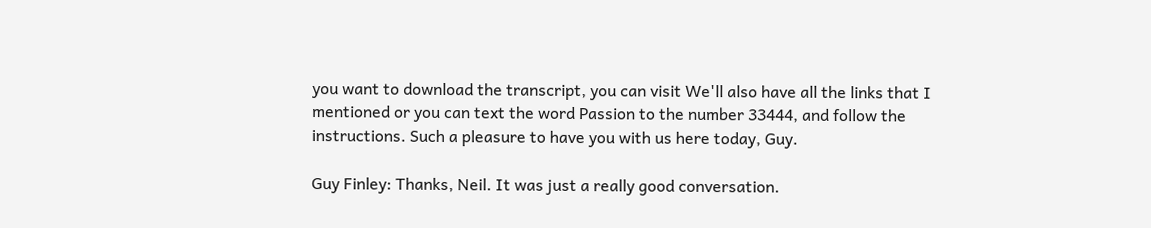you want to download the transcript, you can visit We'll also have all the links that I mentioned or you can text the word Passion to the number 33444, and follow the instructions. Such a pleasure to have you with us here today, Guy.

Guy Finley: Thanks, Neil. It was just a really good conversation.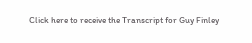Click here to receive the Transcript for Guy Finley